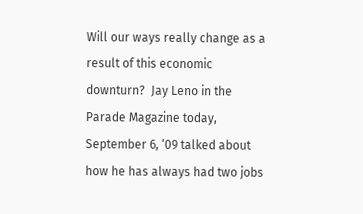Will our ways really change as a result of this economic downturn?  Jay Leno in the Parade Magazine today, September 6, ‘09 talked about how he has always had two jobs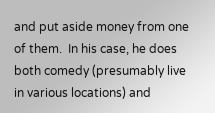and put aside money from one of them.  In his case, he does both comedy (presumably live in various locations) and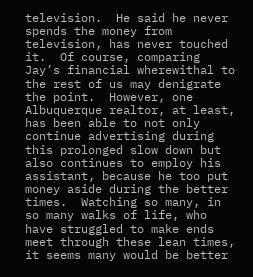television.  He said he never spends the money from television, has never touched it.  Of course, comparing Jay’s financial wherewithal to the rest of us may denigrate the point.  However, one Albuquerque realtor, at least, has been able to not only continue advertising during this prolonged slow down but also continues to employ his assistant, because he too put money aside during the better times.  Watching so many, in so many walks of life, who have struggled to make ends meet through these lean times, it seems many would be better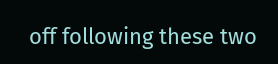off following these two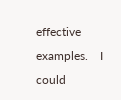effective examples.    I could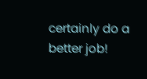certainly do a better job!